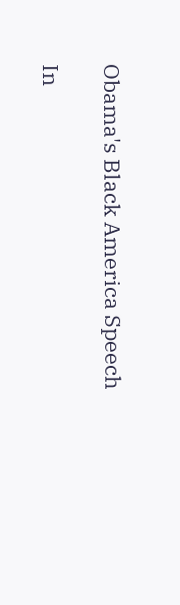Obama's Black America Speech

In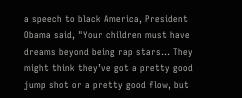a speech to black America, President Obama said, "Your children must have dreams beyond being rap stars... They might think they’ve got a pretty good jump shot or a pretty good flow, but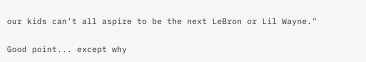our kids can’t all aspire to be the next LeBron or Lil Wayne."

Good point... except why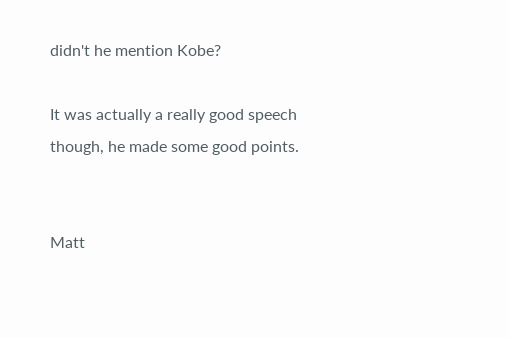didn't he mention Kobe?

It was actually a really good speech though, he made some good points.


Matt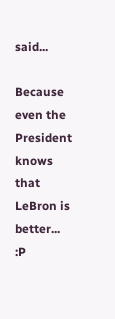said...

Because even the President knows that LeBron is better... :P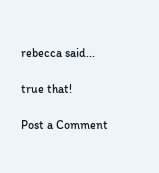rebecca said...

true that!

Post a Comment